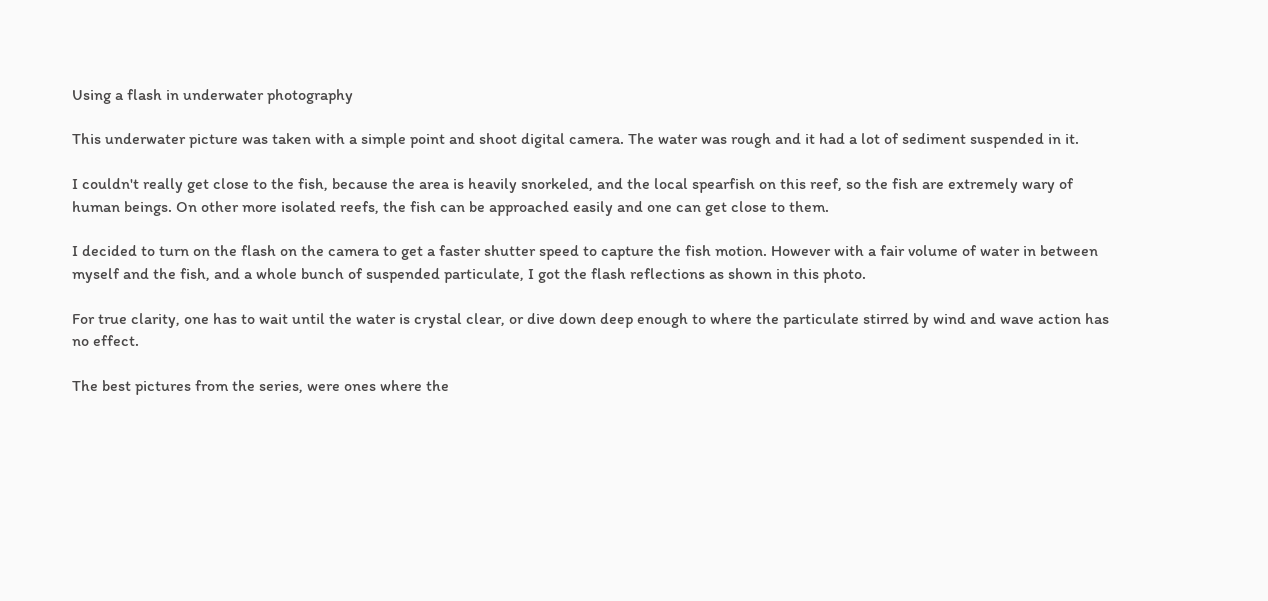Using a flash in underwater photography

This underwater picture was taken with a simple point and shoot digital camera. The water was rough and it had a lot of sediment suspended in it.

I couldn't really get close to the fish, because the area is heavily snorkeled, and the local spearfish on this reef, so the fish are extremely wary of human beings. On other more isolated reefs, the fish can be approached easily and one can get close to them.

I decided to turn on the flash on the camera to get a faster shutter speed to capture the fish motion. However with a fair volume of water in between myself and the fish, and a whole bunch of suspended particulate, I got the flash reflections as shown in this photo.

For true clarity, one has to wait until the water is crystal clear, or dive down deep enough to where the particulate stirred by wind and wave action has no effect.

The best pictures from the series, were ones where the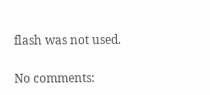flash was not used.

No comments: